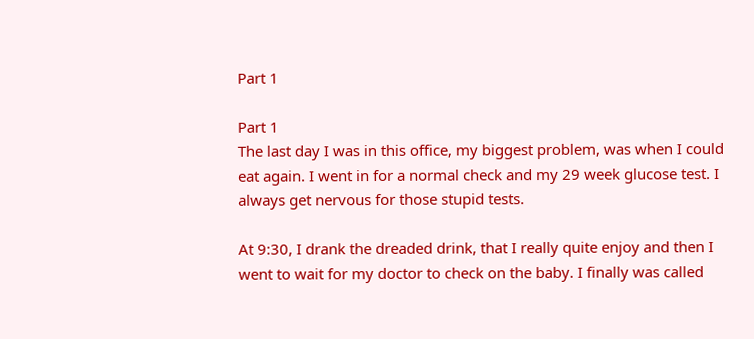Part 1

Part 1
The last day I was in this office, my biggest problem, was when I could eat again. I went in for a normal check and my 29 week glucose test. I always get nervous for those stupid tests.

At 9:30, I drank the dreaded drink, that I really quite enjoy and then I went to wait for my doctor to check on the baby. I finally was called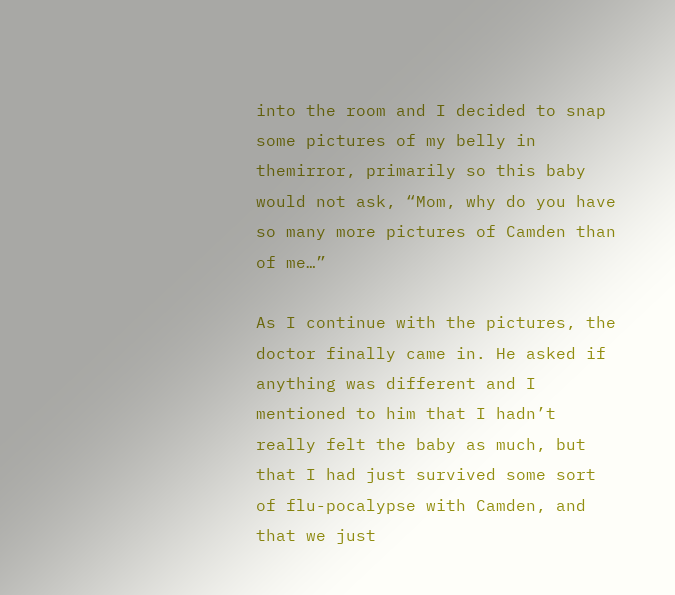into the room and I decided to snap some pictures of my belly in themirror, primarily so this baby would not ask, “Mom, why do you have so many more pictures of Camden than of me…”

As I continue with the pictures, the doctor finally came in. He asked if anything was different and I mentioned to him that I hadn’t really felt the baby as much, but that I had just survived some sort of flu-pocalypse with Camden, and that we just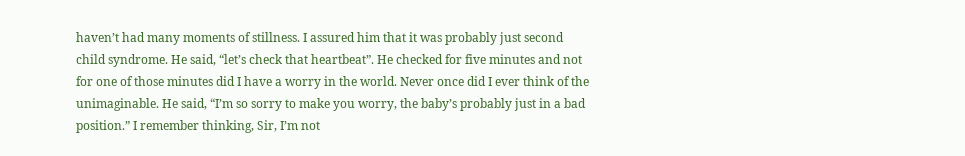haven’t had many moments of stillness. I assured him that it was probably just second child syndrome. He said, “let’s check that heartbeat”. He checked for five minutes and not for one of those minutes did I have a worry in the world. Never once did I ever think of the unimaginable. He said, “I’m so sorry to make you worry, the baby’s probably just in a bad position.” I remember thinking, Sir, I’m not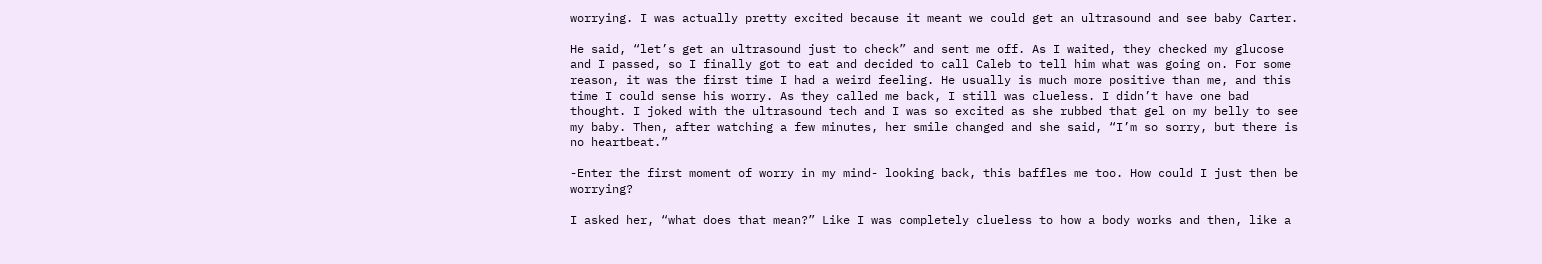worrying. I was actually pretty excited because it meant we could get an ultrasound and see baby Carter.

He said, “let’s get an ultrasound just to check” and sent me off. As I waited, they checked my glucose and I passed, so I finally got to eat and decided to call Caleb to tell him what was going on. For some reason, it was the first time I had a weird feeling. He usually is much more positive than me, and this time I could sense his worry. As they called me back, I still was clueless. I didn’t have one bad thought. I joked with the ultrasound tech and I was so excited as she rubbed that gel on my belly to see my baby. Then, after watching a few minutes, her smile changed and she said, “I’m so sorry, but there is no heartbeat.”

-Enter the first moment of worry in my mind- looking back, this baffles me too. How could I just then be worrying?

I asked her, “what does that mean?” Like I was completely clueless to how a body works and then, like a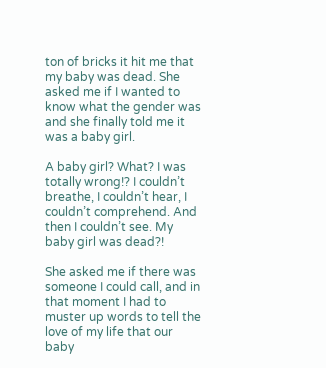ton of bricks it hit me that my baby was dead. She asked me if I wanted to know what the gender was and she finally told me it was a baby girl.

A baby girl? What? I was totally wrong!? I couldn’t breathe, I couldn’t hear, I couldn’t comprehend. And then I couldn’t see. My baby girl was dead?!

She asked me if there was someone I could call, and in that moment I had to muster up words to tell the love of my life that our baby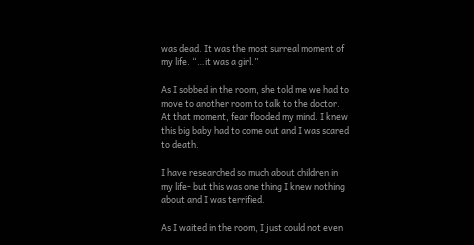was dead. It was the most surreal moment of my life. “…it was a girl.”

As I sobbed in the room, she told me we had to move to another room to talk to the doctor. At that moment, fear flooded my mind. I knew this big baby had to come out and I was scared to death.

I have researched so much about children in my life- but this was one thing I knew nothing about and I was terrified.

As I waited in the room, I just could not even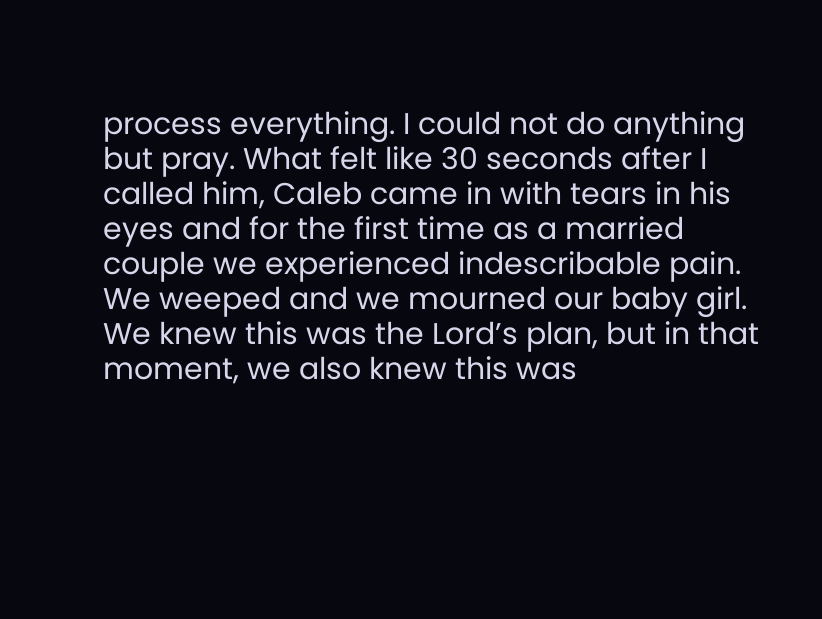process everything. I could not do anything but pray. What felt like 30 seconds after I called him, Caleb came in with tears in his eyes and for the first time as a married couple we experienced indescribable pain. We weeped and we mourned our baby girl. We knew this was the Lord’s plan, but in that moment, we also knew this was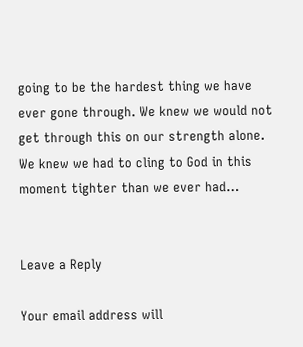going to be the hardest thing we have ever gone through. We knew we would not get through this on our strength alone. We knew we had to cling to God in this moment tighter than we ever had…


Leave a Reply

Your email address will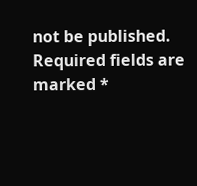not be published. Required fields are marked *